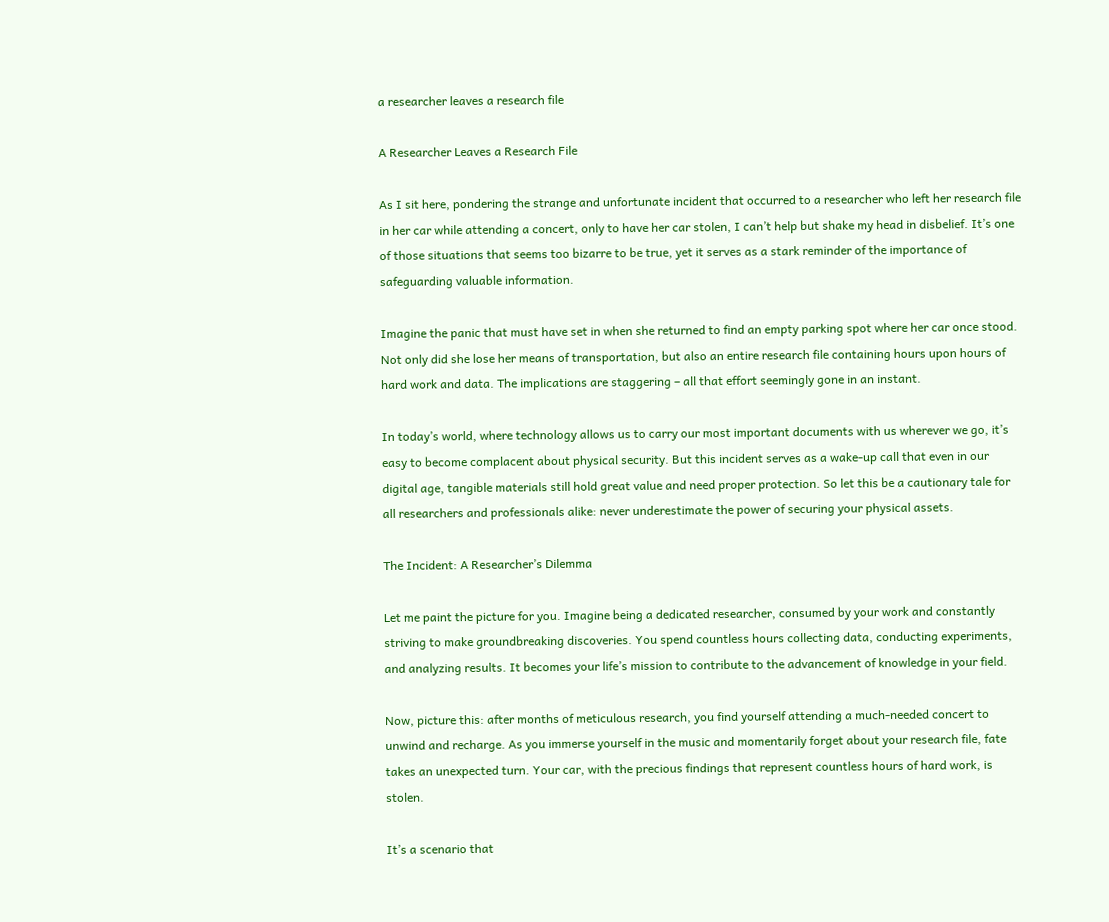a researcher leaves a research file

A Researcher Leaves a Research File

As I sit here, pondering the strange and unfortunate incident that occurred to a researcher who left her research file in her car while attending a concert, only to have her car stolen, I can’t help but shake my head in disbelief. It’s one of those situations that seems too bizarre to be true, yet it serves as a stark reminder of the importance of safeguarding valuable information.

Imagine the panic that must have set in when she returned to find an empty parking spot where her car once stood. Not only did she lose her means of transportation, but also an entire research file containing hours upon hours of hard work and data. The implications are staggering – all that effort seemingly gone in an instant.

In today’s world, where technology allows us to carry our most important documents with us wherever we go, it’s easy to become complacent about physical security. But this incident serves as a wake-up call that even in our digital age, tangible materials still hold great value and need proper protection. So let this be a cautionary tale for all researchers and professionals alike: never underestimate the power of securing your physical assets.

The Incident: A Researcher’s Dilemma

Let me paint the picture for you. Imagine being a dedicated researcher, consumed by your work and constantly striving to make groundbreaking discoveries. You spend countless hours collecting data, conducting experiments, and analyzing results. It becomes your life’s mission to contribute to the advancement of knowledge in your field.

Now, picture this: after months of meticulous research, you find yourself attending a much-needed concert to unwind and recharge. As you immerse yourself in the music and momentarily forget about your research file, fate takes an unexpected turn. Your car, with the precious findings that represent countless hours of hard work, is stolen.

It’s a scenario that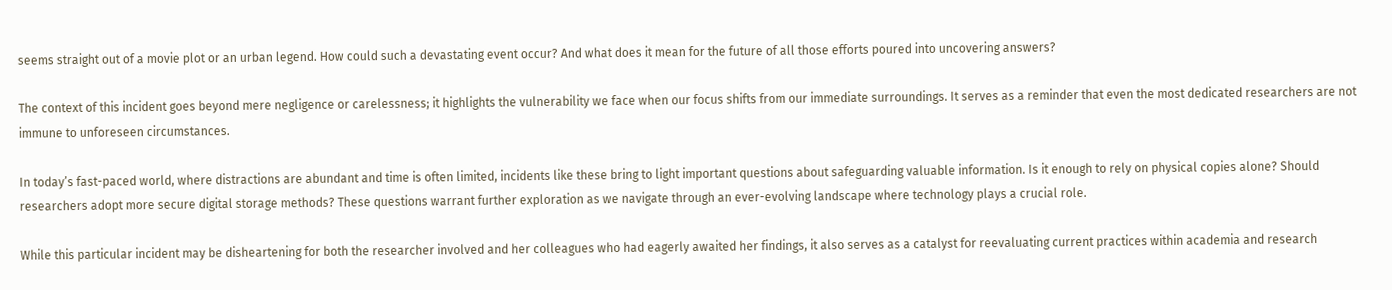seems straight out of a movie plot or an urban legend. How could such a devastating event occur? And what does it mean for the future of all those efforts poured into uncovering answers?

The context of this incident goes beyond mere negligence or carelessness; it highlights the vulnerability we face when our focus shifts from our immediate surroundings. It serves as a reminder that even the most dedicated researchers are not immune to unforeseen circumstances.

In today’s fast-paced world, where distractions are abundant and time is often limited, incidents like these bring to light important questions about safeguarding valuable information. Is it enough to rely on physical copies alone? Should researchers adopt more secure digital storage methods? These questions warrant further exploration as we navigate through an ever-evolving landscape where technology plays a crucial role.

While this particular incident may be disheartening for both the researcher involved and her colleagues who had eagerly awaited her findings, it also serves as a catalyst for reevaluating current practices within academia and research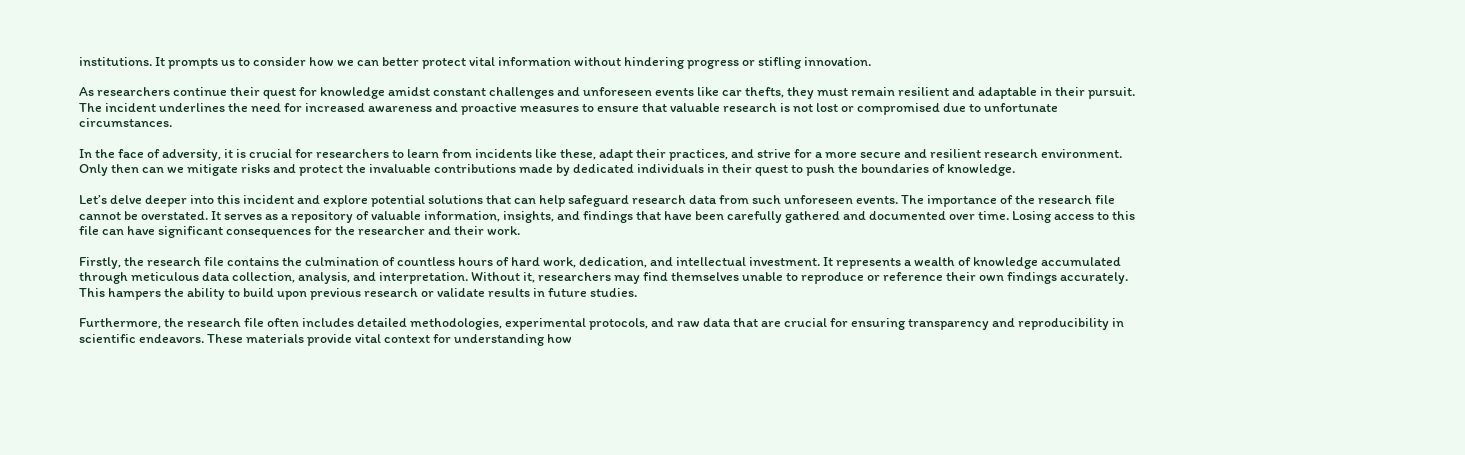institutions. It prompts us to consider how we can better protect vital information without hindering progress or stifling innovation.

As researchers continue their quest for knowledge amidst constant challenges and unforeseen events like car thefts, they must remain resilient and adaptable in their pursuit. The incident underlines the need for increased awareness and proactive measures to ensure that valuable research is not lost or compromised due to unfortunate circumstances.

In the face of adversity, it is crucial for researchers to learn from incidents like these, adapt their practices, and strive for a more secure and resilient research environment. Only then can we mitigate risks and protect the invaluable contributions made by dedicated individuals in their quest to push the boundaries of knowledge.

Let’s delve deeper into this incident and explore potential solutions that can help safeguard research data from such unforeseen events. The importance of the research file cannot be overstated. It serves as a repository of valuable information, insights, and findings that have been carefully gathered and documented over time. Losing access to this file can have significant consequences for the researcher and their work.

Firstly, the research file contains the culmination of countless hours of hard work, dedication, and intellectual investment. It represents a wealth of knowledge accumulated through meticulous data collection, analysis, and interpretation. Without it, researchers may find themselves unable to reproduce or reference their own findings accurately. This hampers the ability to build upon previous research or validate results in future studies.

Furthermore, the research file often includes detailed methodologies, experimental protocols, and raw data that are crucial for ensuring transparency and reproducibility in scientific endeavors. These materials provide vital context for understanding how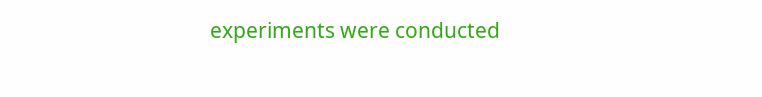experiments were conducted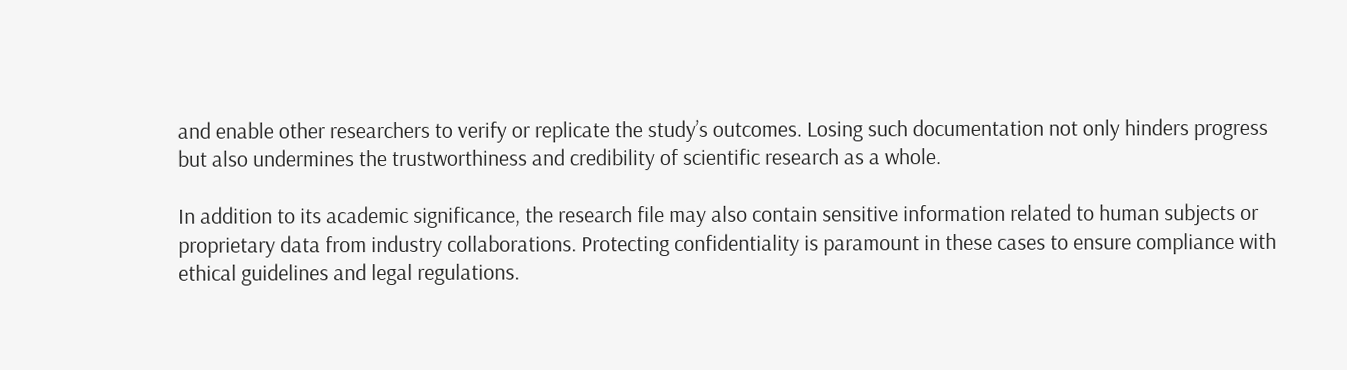and enable other researchers to verify or replicate the study’s outcomes. Losing such documentation not only hinders progress but also undermines the trustworthiness and credibility of scientific research as a whole.

In addition to its academic significance, the research file may also contain sensitive information related to human subjects or proprietary data from industry collaborations. Protecting confidentiality is paramount in these cases to ensure compliance with ethical guidelines and legal regulations.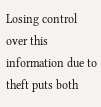Losing control over this information due to theft puts both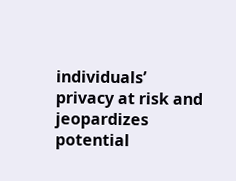individuals’ privacy at risk and jeopardizes potential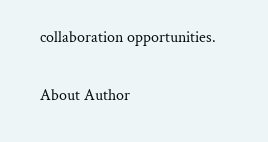collaboration opportunities.

About Author